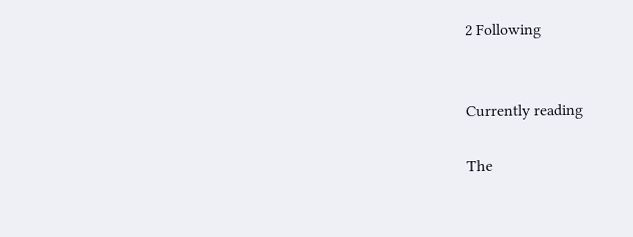2 Following


Currently reading

The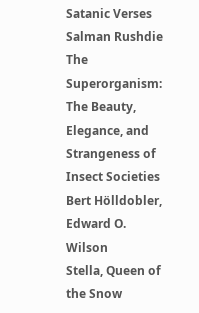Satanic Verses
Salman Rushdie
The Superorganism: The Beauty, Elegance, and Strangeness of Insect Societies
Bert Hölldobler, Edward O. Wilson
Stella, Queen of the Snow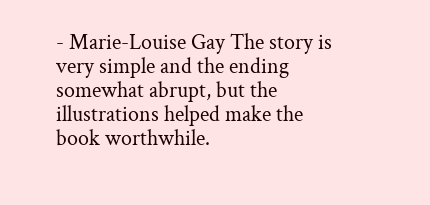- Marie-Louise Gay The story is very simple and the ending somewhat abrupt, but the illustrations helped make the book worthwhile.